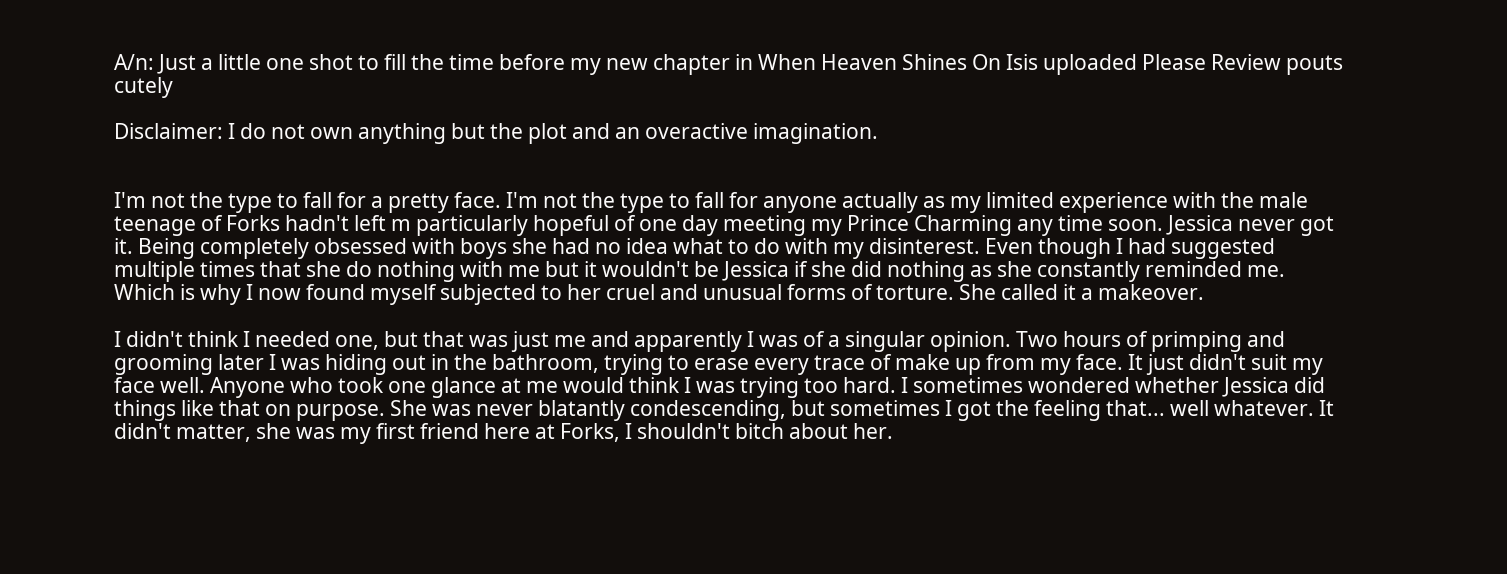A/n: Just a little one shot to fill the time before my new chapter in When Heaven Shines On Isis uploaded Please Review pouts cutely

Disclaimer: I do not own anything but the plot and an overactive imagination.


I'm not the type to fall for a pretty face. I'm not the type to fall for anyone actually as my limited experience with the male teenage of Forks hadn't left m particularly hopeful of one day meeting my Prince Charming any time soon. Jessica never got it. Being completely obsessed with boys she had no idea what to do with my disinterest. Even though I had suggested multiple times that she do nothing with me but it wouldn't be Jessica if she did nothing as she constantly reminded me. Which is why I now found myself subjected to her cruel and unusual forms of torture. She called it a makeover.

I didn't think I needed one, but that was just me and apparently I was of a singular opinion. Two hours of primping and grooming later I was hiding out in the bathroom, trying to erase every trace of make up from my face. It just didn't suit my face well. Anyone who took one glance at me would think I was trying too hard. I sometimes wondered whether Jessica did things like that on purpose. She was never blatantly condescending, but sometimes I got the feeling that... well whatever. It didn't matter, she was my first friend here at Forks, I shouldn't bitch about her.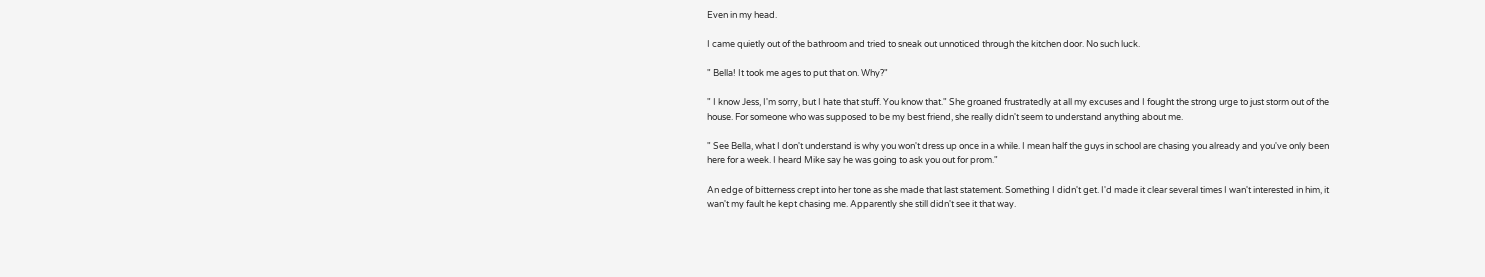Even in my head.

I came quietly out of the bathroom and tried to sneak out unnoticed through the kitchen door. No such luck.

" Bella! It took me ages to put that on. Why?"

" I know Jess, I'm sorry, but I hate that stuff. You know that." She groaned frustratedly at all my excuses and I fought the strong urge to just storm out of the house. For someone who was supposed to be my best friend, she really didn't seem to understand anything about me.

" See Bella, what I don't understand is why you won't dress up once in a while. I mean half the guys in school are chasing you already and you've only been here for a week. I heard Mike say he was going to ask you out for prom."

An edge of bitterness crept into her tone as she made that last statement. Something I didn't get. I'd made it clear several times I wan't interested in him, it wan't my fault he kept chasing me. Apparently she still didn't see it that way.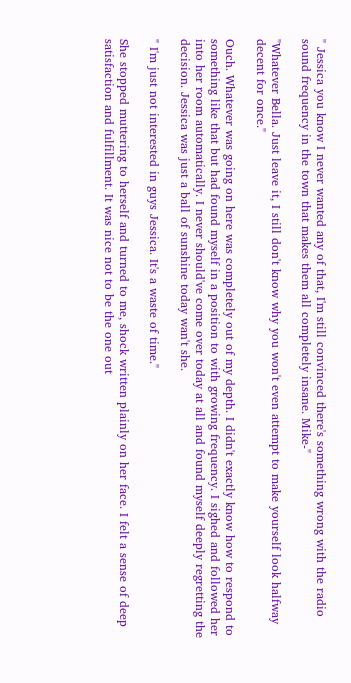" Jessica you know I never wanted any of that, I'm still convinced there's something wrong with the radio sound frequency in the town that makes them all completely insane. Mike-"

"Whatever Bella. Just leave it, I still don't know why you won't even attempt to make yourself look halfway decent for once."

Ouch. Whatever was going on here was completely out of my depth. I didn't exactly know how to respond to something like that but had found myself in a position to with growing frequency. I sighed and followed her into her room automatically. I never should've come over today at all and found myself deeply regretting the decision. Jessica was just a ball of sunshine today wan't she.

" I'm just not interested in guys Jessica. It's a waste of time."

She stopped muttering to herself and turned to me, shock written plainly on her face. I felt a sense of deep satisfaction and fulfillment. It was nice not to be the one out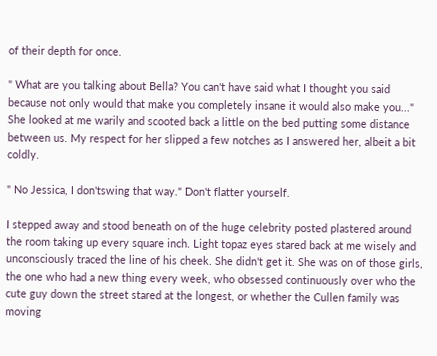of their depth for once.

" What are you talking about Bella? You can't have said what I thought you said because not only would that make you completely insane it would also make you..." She looked at me warily and scooted back a little on the bed putting some distance between us. My respect for her slipped a few notches as I answered her, albeit a bit coldly.

" No Jessica, I don'tswing that way." Don't flatter yourself.

I stepped away and stood beneath on of the huge celebrity posted plastered around the room taking up every square inch. Light topaz eyes stared back at me wisely and unconsciously traced the line of his cheek. She didn't get it. She was on of those girls, the one who had a new thing every week, who obsessed continuously over who the cute guy down the street stared at the longest, or whether the Cullen family was moving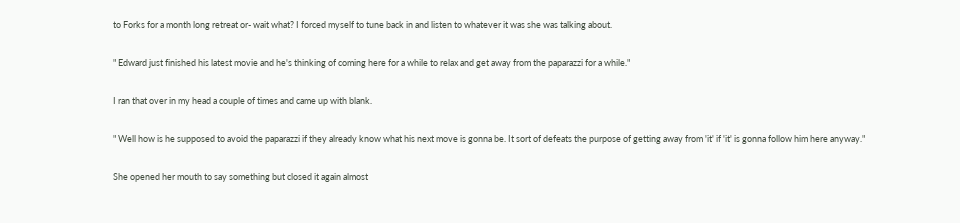to Forks for a month long retreat or- wait what? I forced myself to tune back in and listen to whatever it was she was talking about.

" Edward just finished his latest movie and he's thinking of coming here for a while to relax and get away from the paparazzi for a while."

I ran that over in my head a couple of times and came up with blank.

" Well how is he supposed to avoid the paparazzi if they already know what his next move is gonna be. It sort of defeats the purpose of getting away from 'it' if 'it' is gonna follow him here anyway."

She opened her mouth to say something but closed it again almost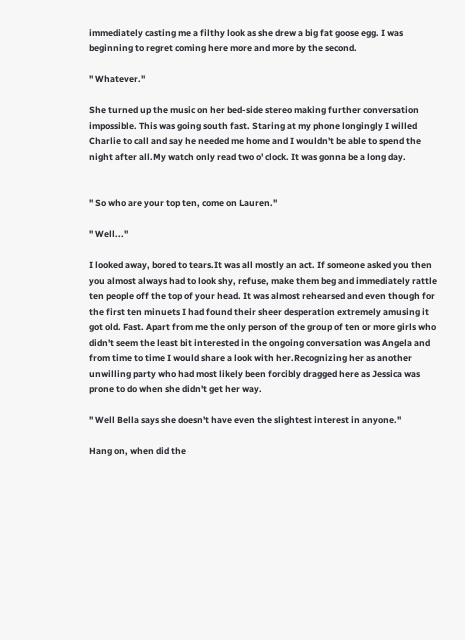immediately casting me a filthy look as she drew a big fat goose egg. I was beginning to regret coming here more and more by the second.

" Whatever."

She turned up the music on her bed-side stereo making further conversation impossible. This was going south fast. Staring at my phone longingly I willed Charlie to call and say he needed me home and I wouldn't be able to spend the night after all.My watch only read two o' clock. It was gonna be a long day.


" So who are your top ten, come on Lauren."

" Well..."

I looked away, bored to tears.It was all mostly an act. If someone asked you then you almost always had to look shy, refuse, make them beg and immediately rattle ten people off the top of your head. It was almost rehearsed and even though for the first ten minuets I had found their sheer desperation extremely amusing it got old. Fast. Apart from me the only person of the group of ten or more girls who didn't seem the least bit interested in the ongoing conversation was Angela and from time to time I would share a look with her.Recognizing her as another unwilling party who had most likely been forcibly dragged here as Jessica was prone to do when she didn't get her way.

" Well Bella says she doesn't have even the slightest interest in anyone."

Hang on, when did the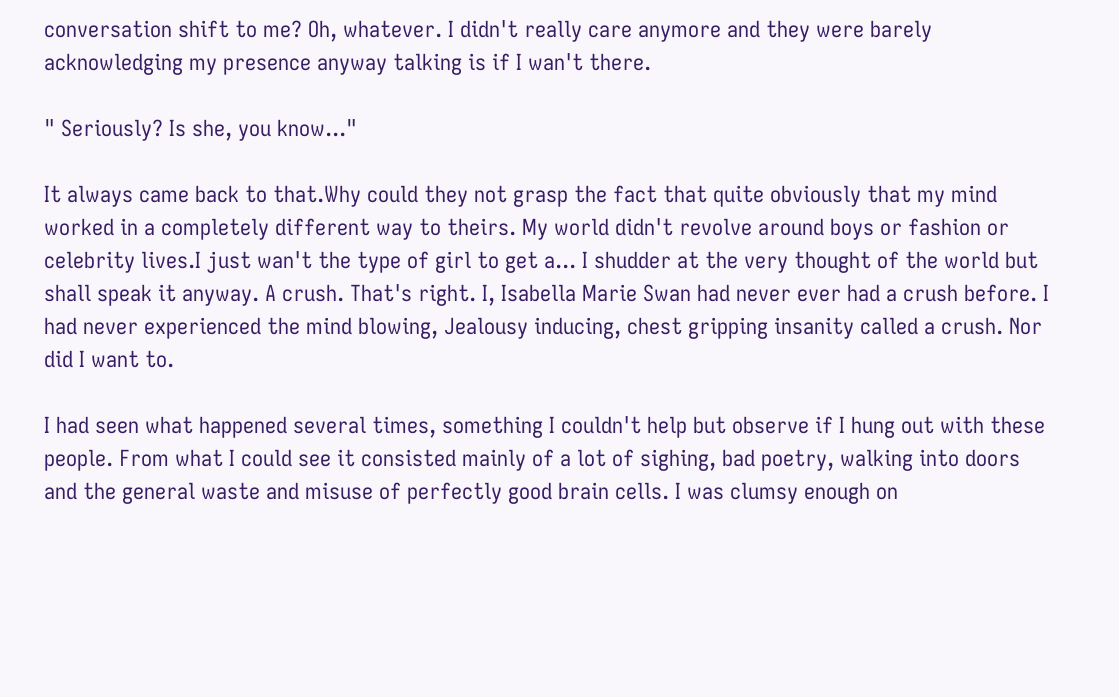conversation shift to me? Oh, whatever. I didn't really care anymore and they were barely acknowledging my presence anyway talking is if I wan't there.

" Seriously? Is she, you know..."

It always came back to that.Why could they not grasp the fact that quite obviously that my mind worked in a completely different way to theirs. My world didn't revolve around boys or fashion or celebrity lives.I just wan't the type of girl to get a... I shudder at the very thought of the world but shall speak it anyway. A crush. That's right. I, Isabella Marie Swan had never ever had a crush before. I had never experienced the mind blowing, Jealousy inducing, chest gripping insanity called a crush. Nor did I want to.

I had seen what happened several times, something I couldn't help but observe if I hung out with these people. From what I could see it consisted mainly of a lot of sighing, bad poetry, walking into doors and the general waste and misuse of perfectly good brain cells. I was clumsy enough on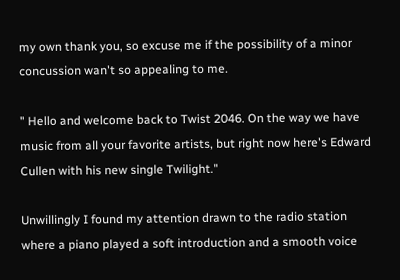my own thank you, so excuse me if the possibility of a minor concussion wan't so appealing to me.

" Hello and welcome back to Twist 2046. On the way we have music from all your favorite artists, but right now here's Edward Cullen with his new single Twilight."

Unwillingly I found my attention drawn to the radio station where a piano played a soft introduction and a smooth voice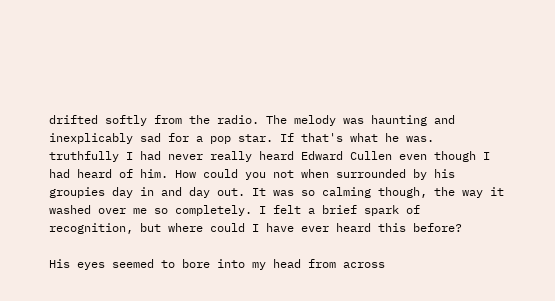drifted softly from the radio. The melody was haunting and inexplicably sad for a pop star. If that's what he was. truthfully I had never really heard Edward Cullen even though I had heard of him. How could you not when surrounded by his groupies day in and day out. It was so calming though, the way it washed over me so completely. I felt a brief spark of recognition, but where could I have ever heard this before?

His eyes seemed to bore into my head from across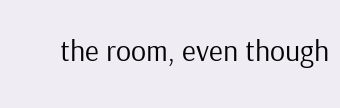the room, even though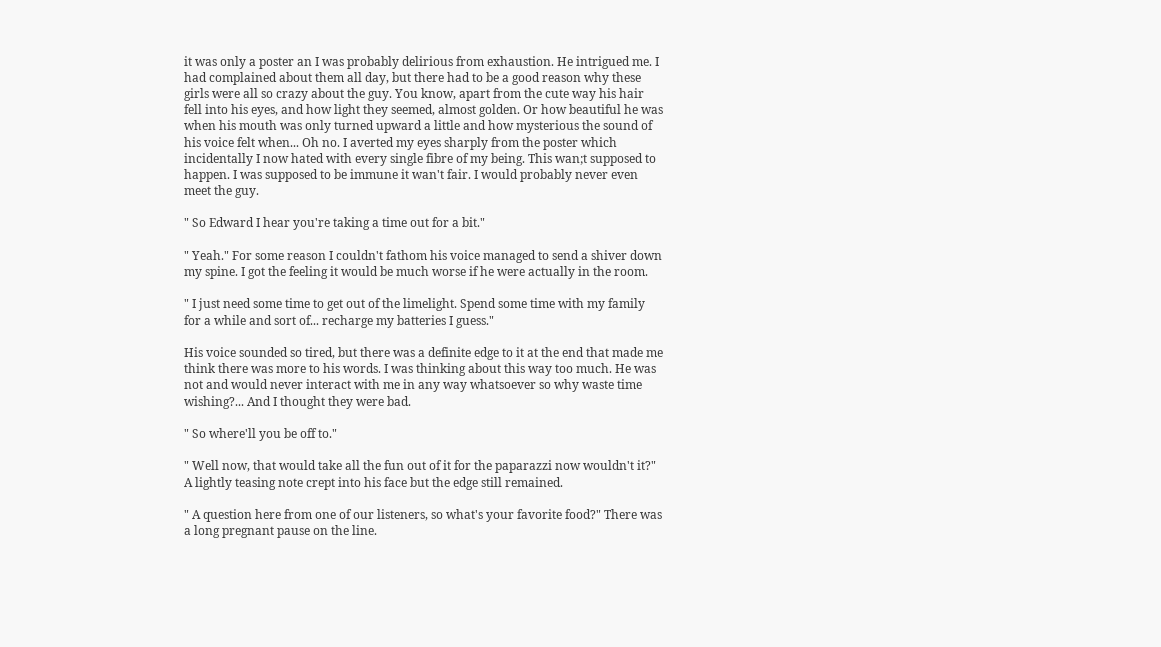it was only a poster an I was probably delirious from exhaustion. He intrigued me. I had complained about them all day, but there had to be a good reason why these girls were all so crazy about the guy. You know, apart from the cute way his hair fell into his eyes, and how light they seemed, almost golden. Or how beautiful he was when his mouth was only turned upward a little and how mysterious the sound of his voice felt when... Oh no. I averted my eyes sharply from the poster which incidentally I now hated with every single fibre of my being. This wan;t supposed to happen. I was supposed to be immune it wan't fair. I would probably never even meet the guy.

" So Edward I hear you're taking a time out for a bit."

" Yeah." For some reason I couldn't fathom his voice managed to send a shiver down my spine. I got the feeling it would be much worse if he were actually in the room.

" I just need some time to get out of the limelight. Spend some time with my family for a while and sort of... recharge my batteries I guess."

His voice sounded so tired, but there was a definite edge to it at the end that made me think there was more to his words. I was thinking about this way too much. He was not and would never interact with me in any way whatsoever so why waste time wishing?... And I thought they were bad.

" So where'll you be off to."

" Well now, that would take all the fun out of it for the paparazzi now wouldn't it?" A lightly teasing note crept into his face but the edge still remained.

" A question here from one of our listeners, so what's your favorite food?" There was a long pregnant pause on the line.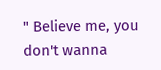" Believe me, you don't wanna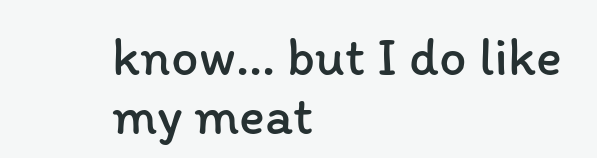know... but I do like my meat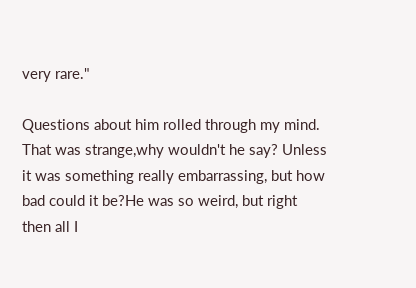very rare."

Questions about him rolled through my mind. That was strange,why wouldn't he say? Unless it was something really embarrassing, but how bad could it be?He was so weird, but right then all I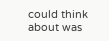could think about was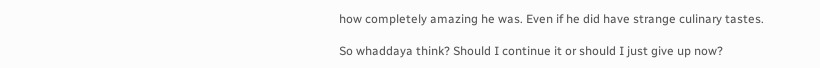how completely amazing he was. Even if he did have strange culinary tastes.

So whaddaya think? Should I continue it or should I just give up now?